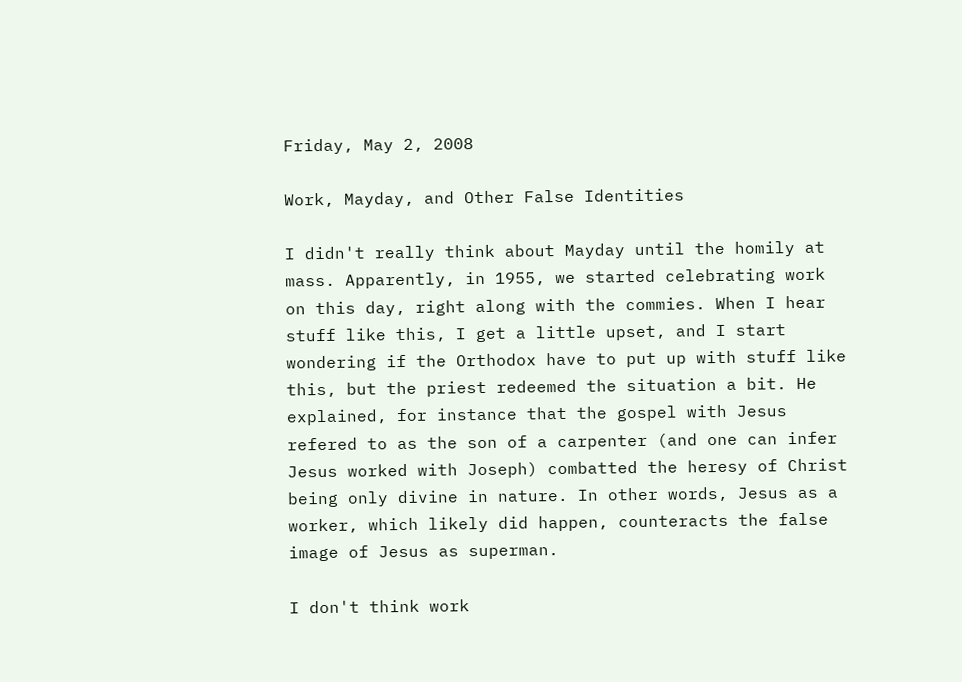Friday, May 2, 2008

Work, Mayday, and Other False Identities

I didn't really think about Mayday until the homily at mass. Apparently, in 1955, we started celebrating work on this day, right along with the commies. When I hear stuff like this, I get a little upset, and I start wondering if the Orthodox have to put up with stuff like this, but the priest redeemed the situation a bit. He explained, for instance that the gospel with Jesus refered to as the son of a carpenter (and one can infer Jesus worked with Joseph) combatted the heresy of Christ being only divine in nature. In other words, Jesus as a worker, which likely did happen, counteracts the false image of Jesus as superman.

I don't think work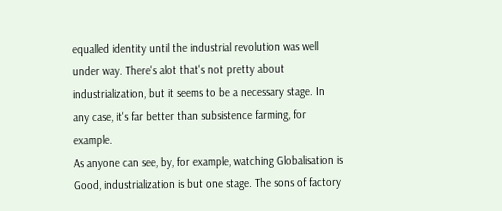equalled identity until the industrial revolution was well under way. There's alot that's not pretty about industrialization, but it seems to be a necessary stage. In any case, it's far better than subsistence farming, for example.
As anyone can see, by, for example, watching Globalisation is Good, industrialization is but one stage. The sons of factory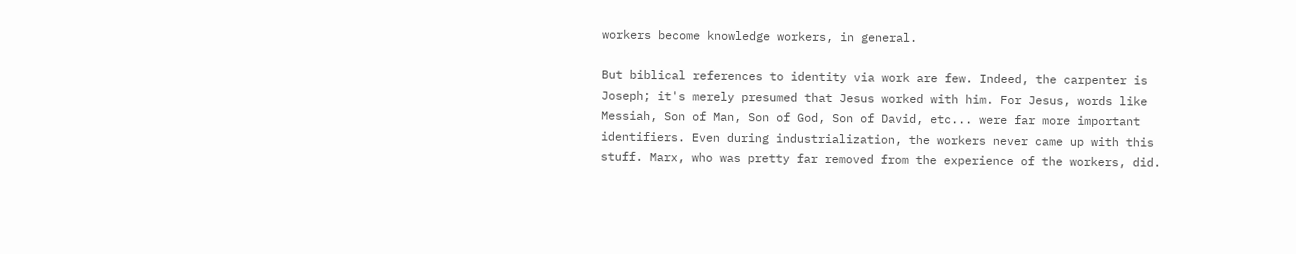workers become knowledge workers, in general.

But biblical references to identity via work are few. Indeed, the carpenter is Joseph; it's merely presumed that Jesus worked with him. For Jesus, words like Messiah, Son of Man, Son of God, Son of David, etc... were far more important identifiers. Even during industrialization, the workers never came up with this stuff. Marx, who was pretty far removed from the experience of the workers, did.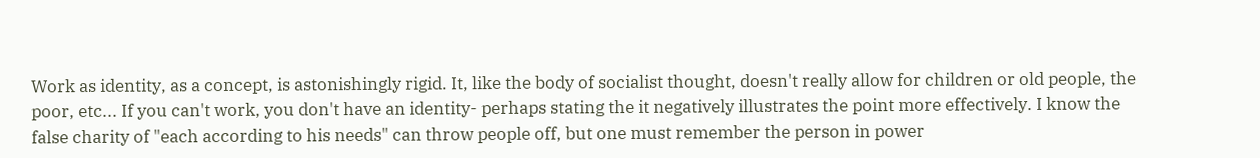Work as identity, as a concept, is astonishingly rigid. It, like the body of socialist thought, doesn't really allow for children or old people, the poor, etc... If you can't work, you don't have an identity- perhaps stating the it negatively illustrates the point more effectively. I know the false charity of "each according to his needs" can throw people off, but one must remember the person in power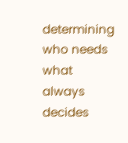determining who needs what always decides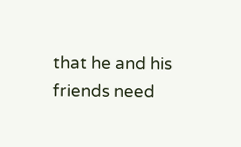that he and his friends need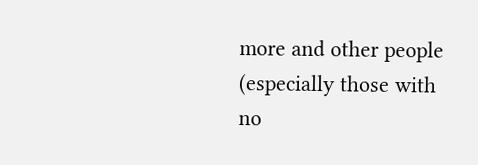more and other people (especially those with no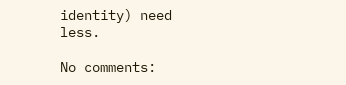identity) need less.

No comments: